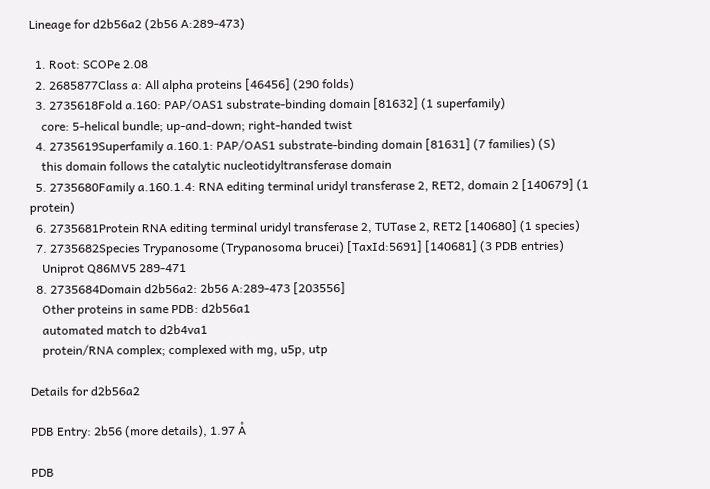Lineage for d2b56a2 (2b56 A:289-473)

  1. Root: SCOPe 2.08
  2. 2685877Class a: All alpha proteins [46456] (290 folds)
  3. 2735618Fold a.160: PAP/OAS1 substrate-binding domain [81632] (1 superfamily)
    core: 5-helical bundle; up-and-down; right-handed twist
  4. 2735619Superfamily a.160.1: PAP/OAS1 substrate-binding domain [81631] (7 families) (S)
    this domain follows the catalytic nucleotidyltransferase domain
  5. 2735680Family a.160.1.4: RNA editing terminal uridyl transferase 2, RET2, domain 2 [140679] (1 protein)
  6. 2735681Protein RNA editing terminal uridyl transferase 2, TUTase 2, RET2 [140680] (1 species)
  7. 2735682Species Trypanosome (Trypanosoma brucei) [TaxId:5691] [140681] (3 PDB entries)
    Uniprot Q86MV5 289-471
  8. 2735684Domain d2b56a2: 2b56 A:289-473 [203556]
    Other proteins in same PDB: d2b56a1
    automated match to d2b4va1
    protein/RNA complex; complexed with mg, u5p, utp

Details for d2b56a2

PDB Entry: 2b56 (more details), 1.97 Å

PDB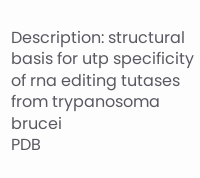Description: structural basis for utp specificity of rna editing tutases from trypanosoma brucei
PDB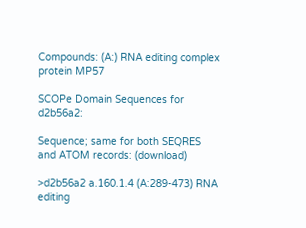Compounds: (A:) RNA editing complex protein MP57

SCOPe Domain Sequences for d2b56a2:

Sequence; same for both SEQRES and ATOM records: (download)

>d2b56a2 a.160.1.4 (A:289-473) RNA editing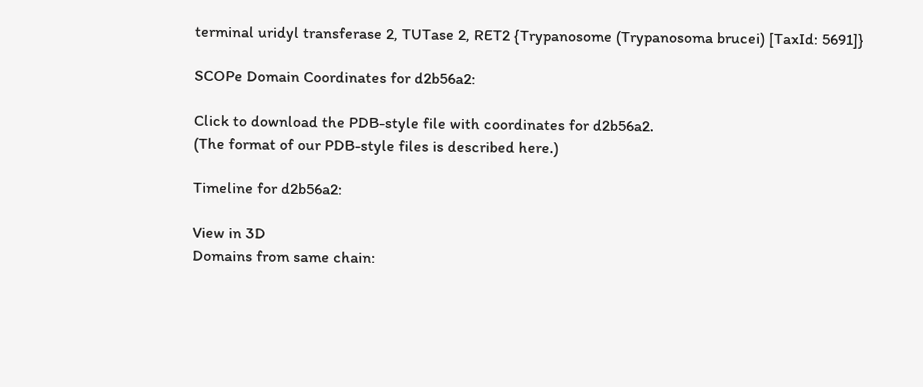terminal uridyl transferase 2, TUTase 2, RET2 {Trypanosome (Trypanosoma brucei) [TaxId: 5691]}

SCOPe Domain Coordinates for d2b56a2:

Click to download the PDB-style file with coordinates for d2b56a2.
(The format of our PDB-style files is described here.)

Timeline for d2b56a2:

View in 3D
Domains from same chain: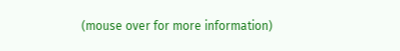(mouse over for more information)